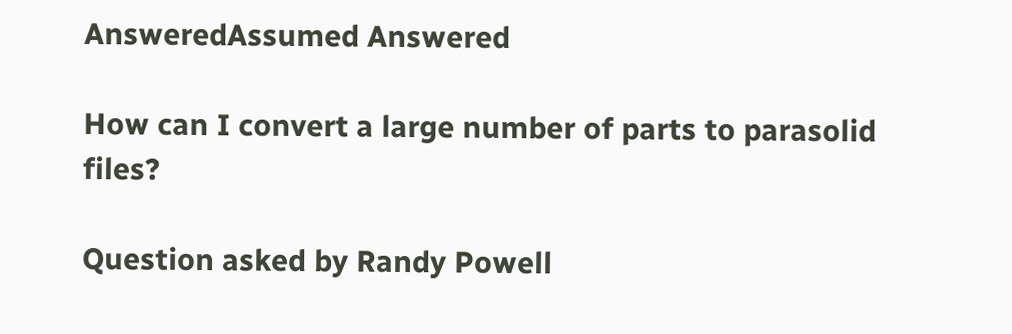AnsweredAssumed Answered

How can I convert a large number of parts to parasolid files?

Question asked by Randy Powell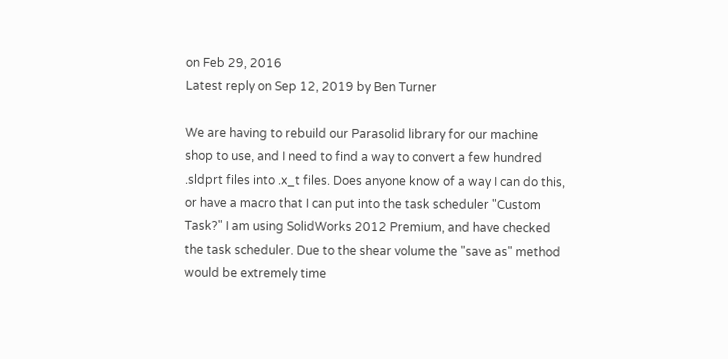on Feb 29, 2016
Latest reply on Sep 12, 2019 by Ben Turner

We are having to rebuild our Parasolid library for our machine shop to use, and I need to find a way to convert a few hundred .sldprt files into .x_t files. Does anyone know of a way I can do this, or have a macro that I can put into the task scheduler "Custom Task?" I am using SolidWorks 2012 Premium, and have checked the task scheduler. Due to the shear volume the "save as" method would be extremely time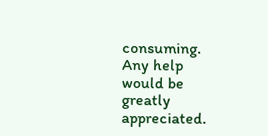consuming. Any help would be greatly appreciated.